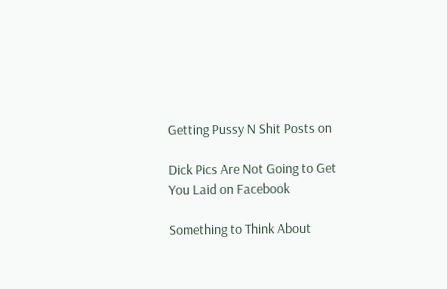Getting Pussy N Shit Posts on

Dick Pics Are Not Going to Get You Laid on Facebook

Something to Think About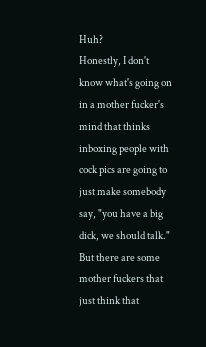Huh?
Honestly, I don't know what's going on in a mother fucker's mind that thinks inboxing people with cock pics are going to just make somebody say, "you have a big dick, we should talk." But there are some mother fuckers that just think that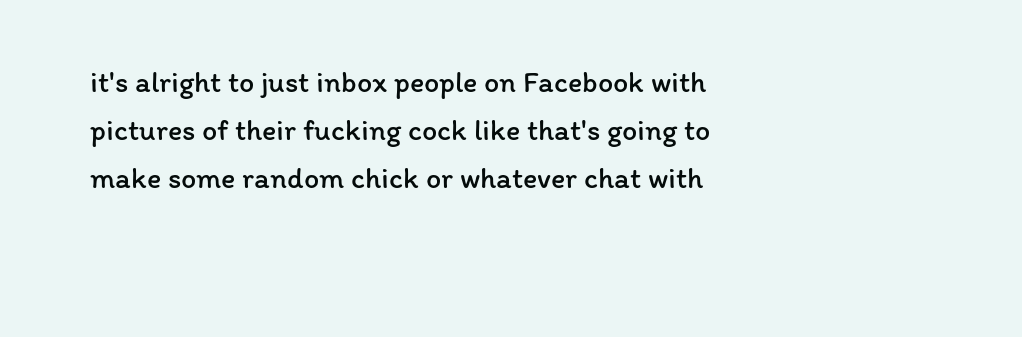it's alright to just inbox people on Facebook with pictures of their fucking cock like that's going to make some random chick or whatever chat with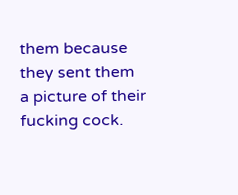them because they sent them a picture of their fucking cock.